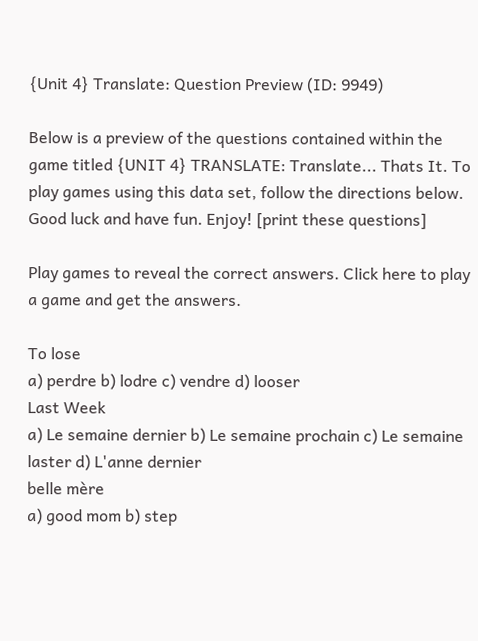{Unit 4} Translate: Question Preview (ID: 9949)

Below is a preview of the questions contained within the game titled {UNIT 4} TRANSLATE: Translate... Thats It. To play games using this data set, follow the directions below. Good luck and have fun. Enjoy! [print these questions]

Play games to reveal the correct answers. Click here to play a game and get the answers.

To lose
a) perdre b) lodre c) vendre d) looser
Last Week
a) Le semaine dernier b) Le semaine prochain c) Le semaine laster d) L'anne dernier
belle mère
a) good mom b) step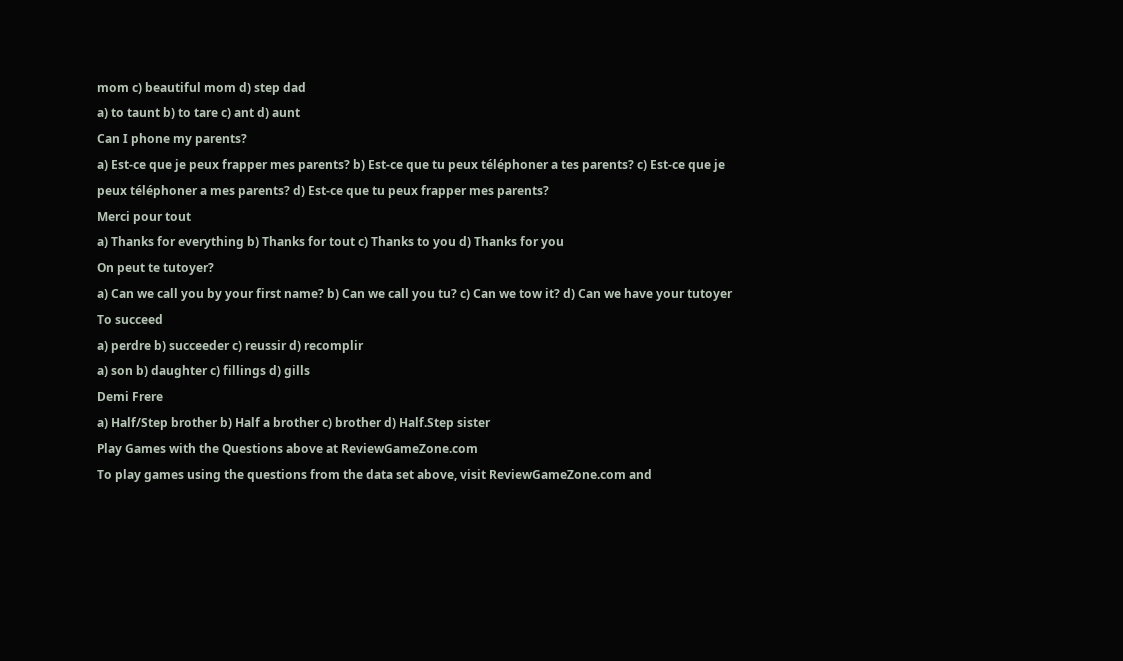mom c) beautiful mom d) step dad
a) to taunt b) to tare c) ant d) aunt
Can I phone my parents?
a) Est-ce que je peux frapper mes parents? b) Est-ce que tu peux téléphoner a tes parents? c) Est-ce que je peux téléphoner a mes parents? d) Est-ce que tu peux frapper mes parents?
Merci pour tout
a) Thanks for everything b) Thanks for tout c) Thanks to you d) Thanks for you
On peut te tutoyer?
a) Can we call you by your first name? b) Can we call you tu? c) Can we tow it? d) Can we have your tutoyer
To succeed
a) perdre b) succeeder c) reussir d) recomplir
a) son b) daughter c) fillings d) gills
Demi Frere
a) Half/Step brother b) Half a brother c) brother d) Half.Step sister
Play Games with the Questions above at ReviewGameZone.com
To play games using the questions from the data set above, visit ReviewGameZone.com and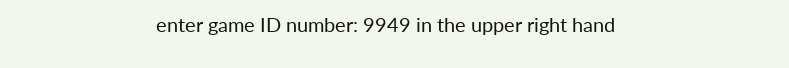enter game ID number: 9949 in the upper right hand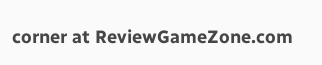corner at ReviewGameZone.com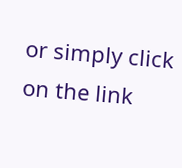or simply click on the link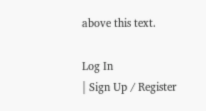above this text.

Log In
| Sign Up / Register